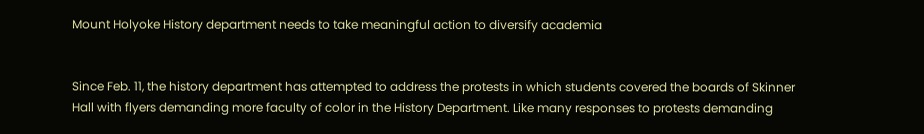Mount Holyoke History department needs to take meaningful action to diversify academia


Since Feb. 11, the history department has attempted to address the protests in which students covered the boards of Skinner Hall with flyers demanding more faculty of color in the History Department. Like many responses to protests demanding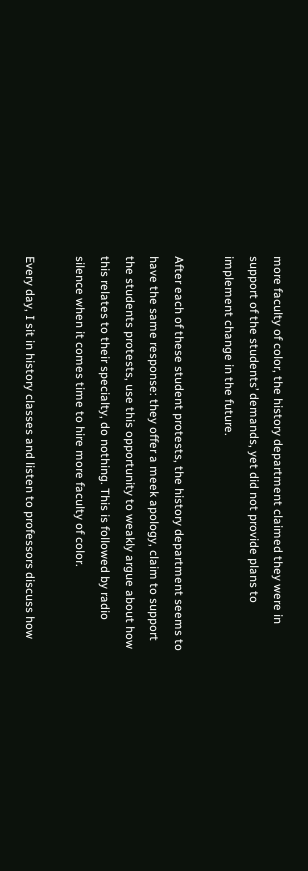more faculty of color, the history department claimed they were in support of the students’ demands, yet did not provide plans to implement change in the future.

After each of these student protests, the history department seems to have the same response: they offer a meek apology, claim to support the students protests, use this opportunity to weakly argue about how this relates to their specialty, do nothing. This is followed by radio silence when it comes time to hire more faculty of color.

Every day, I sit in history classes and listen to professors discuss how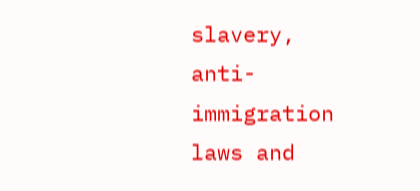slavery, anti-immigration laws and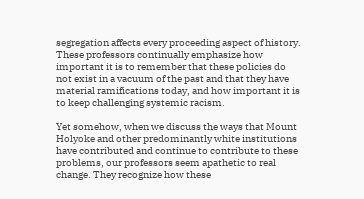segregation affects every proceeding aspect of history. These professors continually emphasize how important it is to remember that these policies do not exist in a vacuum of the past and that they have material ramifications today, and how important it is to keep challenging systemic racism.

Yet somehow, when we discuss the ways that Mount Holyoke and other predominantly white institutions have contributed and continue to contribute to these problems, our professors seem apathetic to real change. They recognize how these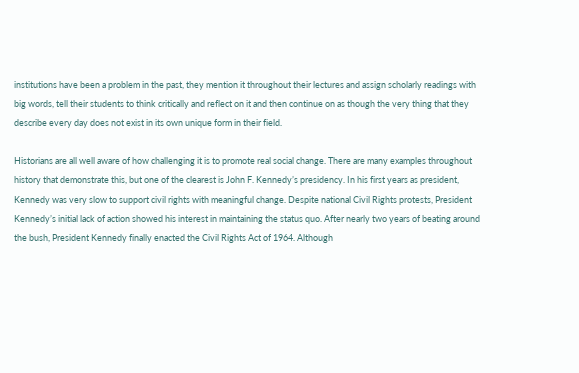institutions have been a problem in the past, they mention it throughout their lectures and assign scholarly readings with big words, tell their students to think critically and reflect on it and then continue on as though the very thing that they describe every day does not exist in its own unique form in their field.

Historians are all well aware of how challenging it is to promote real social change. There are many examples throughout history that demonstrate this, but one of the clearest is John F. Kennedy’s presidency. In his first years as president, Kennedy was very slow to support civil rights with meaningful change. Despite national Civil Rights protests, President  Kennedy’s initial lack of action showed his interest in maintaining the status quo. After nearly two years of beating around the bush, President Kennedy finally enacted the Civil Rights Act of 1964. Although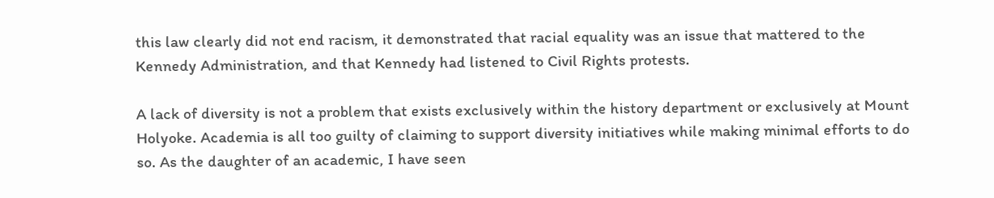this law clearly did not end racism, it demonstrated that racial equality was an issue that mattered to the Kennedy Administration, and that Kennedy had listened to Civil Rights protests.

A lack of diversity is not a problem that exists exclusively within the history department or exclusively at Mount Holyoke. Academia is all too guilty of claiming to support diversity initiatives while making minimal efforts to do so. As the daughter of an academic, I have seen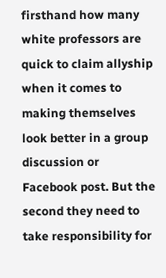firsthand how many white professors are quick to claim allyship when it comes to making themselves look better in a group discussion or Facebook post. But the second they need to take responsibility for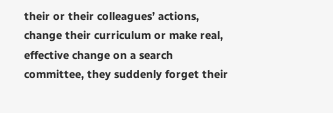their or their colleagues’ actions, change their curriculum or make real, effective change on a search committee, they suddenly forget their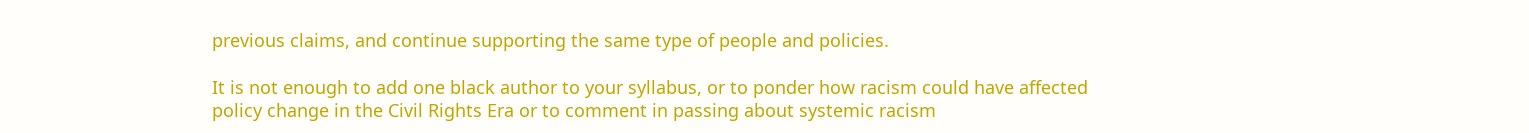previous claims, and continue supporting the same type of people and policies.

It is not enough to add one black author to your syllabus, or to ponder how racism could have affected policy change in the Civil Rights Era or to comment in passing about systemic racism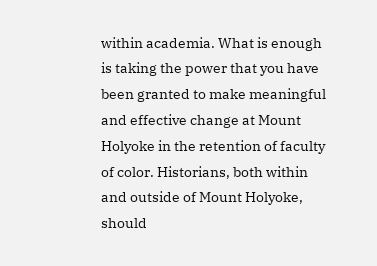within academia. What is enough is taking the power that you have been granted to make meaningful and effective change at Mount Holyoke in the retention of faculty of color. Historians, both within and outside of Mount Holyoke, should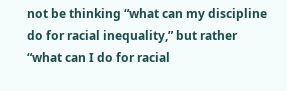not be thinking “what can my discipline do for racial inequality,” but rather “what can I do for racial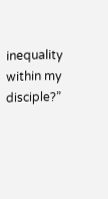inequality within my disciple?”